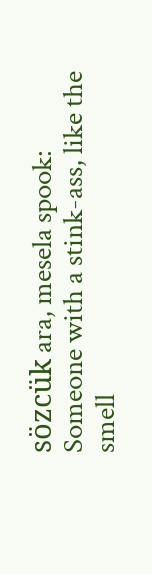sözcük ara, mesela spook:
Someone with a stink-ass, like the smell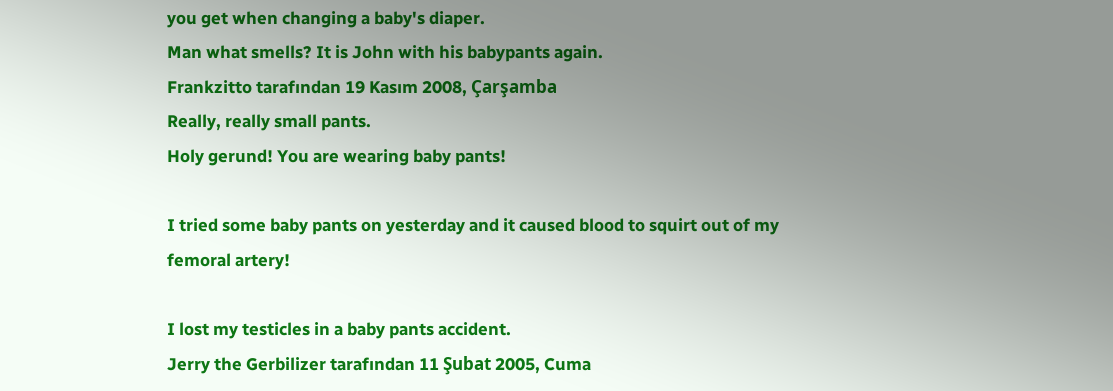you get when changing a baby's diaper.
Man what smells? It is John with his babypants again.
Frankzitto tarafından 19 Kasım 2008, Çarşamba
Really, really small pants.
Holy gerund! You are wearing baby pants!

I tried some baby pants on yesterday and it caused blood to squirt out of my femoral artery!

I lost my testicles in a baby pants accident.
Jerry the Gerbilizer tarafından 11 Şubat 2005, Cuma